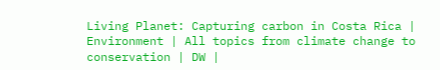Living Planet: Capturing carbon in Costa Rica | Environment | All topics from climate change to conservation | DW |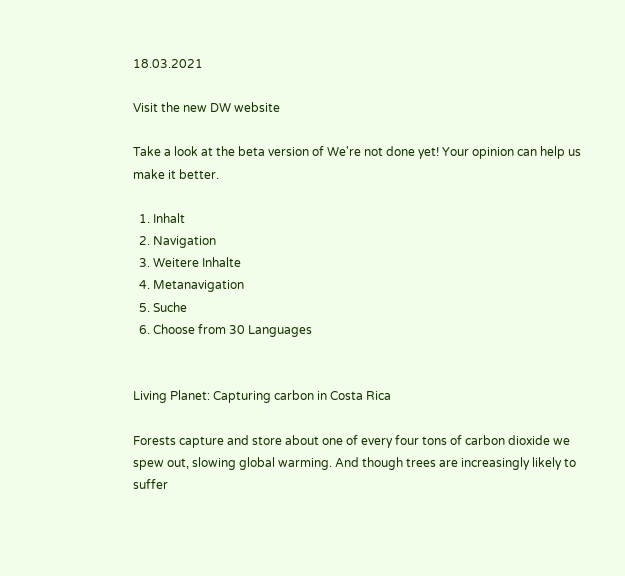18.03.2021

Visit the new DW website

Take a look at the beta version of We're not done yet! Your opinion can help us make it better.

  1. Inhalt
  2. Navigation
  3. Weitere Inhalte
  4. Metanavigation
  5. Suche
  6. Choose from 30 Languages


Living Planet: Capturing carbon in Costa Rica

Forests capture and store about one of every four tons of carbon dioxide we spew out, slowing global warming. And though trees are increasingly likely to suffer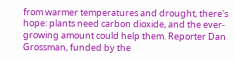from warmer temperatures and drought, there's hope: plants need carbon dioxide, and the ever-growing amount could help them. Reporter Dan Grossman, funded by the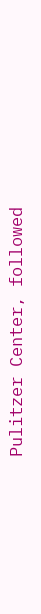Pulitzer Center, followed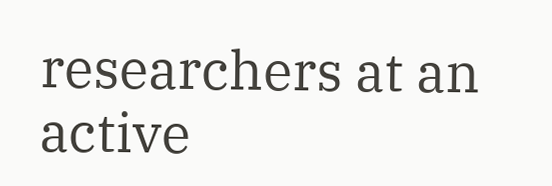researchers at an active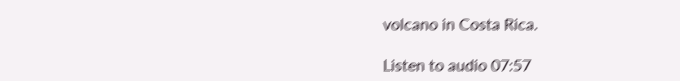volcano in Costa Rica.

Listen to audio 07:57